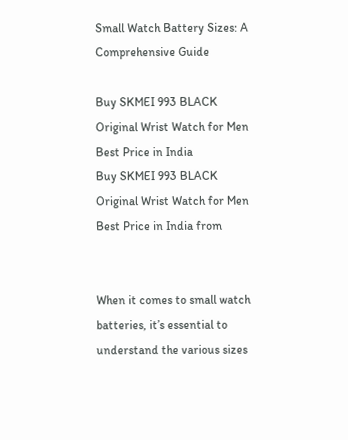Small Watch Battery Sizes: A Comprehensive Guide

Buy SKMEI 993 BLACK Original Wrist Watch for Men Best Price in India
Buy SKMEI 993 BLACK Original Wrist Watch for Men Best Price in India from


When it comes to small watch batteries, it’s essential to understand the various sizes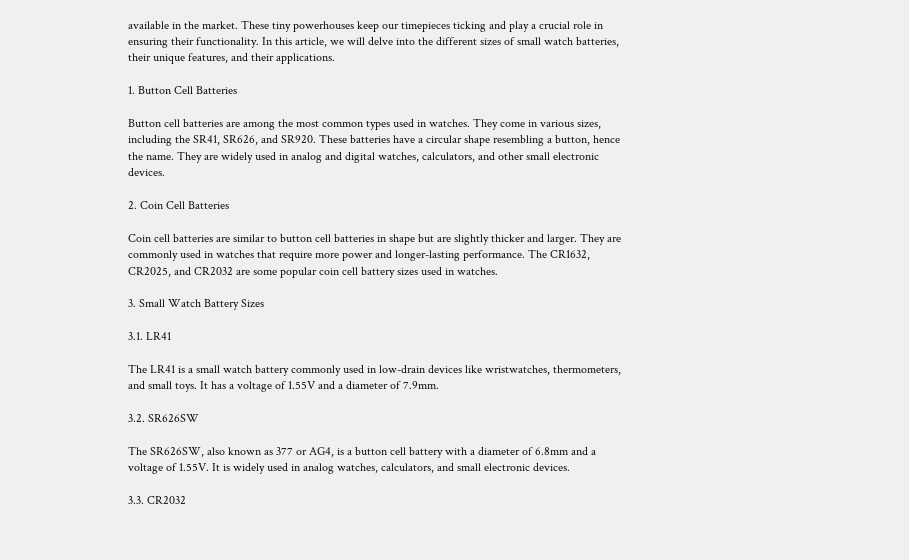available in the market. These tiny powerhouses keep our timepieces ticking and play a crucial role in ensuring their functionality. In this article, we will delve into the different sizes of small watch batteries, their unique features, and their applications.

1. Button Cell Batteries

Button cell batteries are among the most common types used in watches. They come in various sizes, including the SR41, SR626, and SR920. These batteries have a circular shape resembling a button, hence the name. They are widely used in analog and digital watches, calculators, and other small electronic devices.

2. Coin Cell Batteries

Coin cell batteries are similar to button cell batteries in shape but are slightly thicker and larger. They are commonly used in watches that require more power and longer-lasting performance. The CR1632, CR2025, and CR2032 are some popular coin cell battery sizes used in watches.

3. Small Watch Battery Sizes

3.1. LR41

The LR41 is a small watch battery commonly used in low-drain devices like wristwatches, thermometers, and small toys. It has a voltage of 1.55V and a diameter of 7.9mm.

3.2. SR626SW

The SR626SW, also known as 377 or AG4, is a button cell battery with a diameter of 6.8mm and a voltage of 1.55V. It is widely used in analog watches, calculators, and small electronic devices.

3.3. CR2032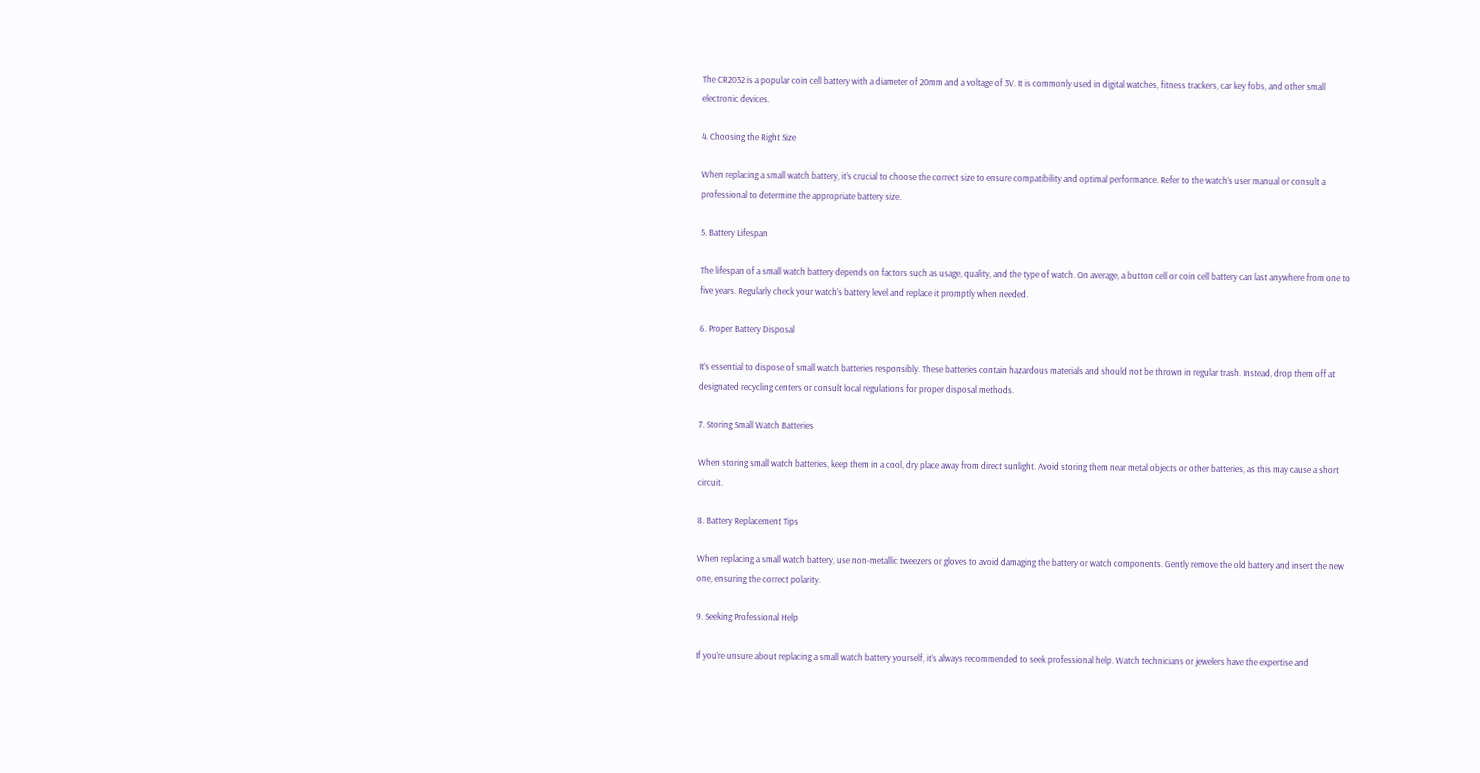The CR2032 is a popular coin cell battery with a diameter of 20mm and a voltage of 3V. It is commonly used in digital watches, fitness trackers, car key fobs, and other small electronic devices.

4. Choosing the Right Size

When replacing a small watch battery, it’s crucial to choose the correct size to ensure compatibility and optimal performance. Refer to the watch’s user manual or consult a professional to determine the appropriate battery size.

5. Battery Lifespan

The lifespan of a small watch battery depends on factors such as usage, quality, and the type of watch. On average, a button cell or coin cell battery can last anywhere from one to five years. Regularly check your watch’s battery level and replace it promptly when needed.

6. Proper Battery Disposal

It’s essential to dispose of small watch batteries responsibly. These batteries contain hazardous materials and should not be thrown in regular trash. Instead, drop them off at designated recycling centers or consult local regulations for proper disposal methods.

7. Storing Small Watch Batteries

When storing small watch batteries, keep them in a cool, dry place away from direct sunlight. Avoid storing them near metal objects or other batteries, as this may cause a short circuit.

8. Battery Replacement Tips

When replacing a small watch battery, use non-metallic tweezers or gloves to avoid damaging the battery or watch components. Gently remove the old battery and insert the new one, ensuring the correct polarity.

9. Seeking Professional Help

If you’re unsure about replacing a small watch battery yourself, it’s always recommended to seek professional help. Watch technicians or jewelers have the expertise and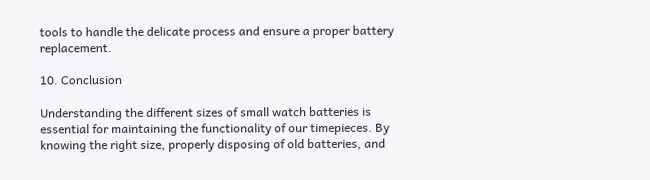tools to handle the delicate process and ensure a proper battery replacement.

10. Conclusion

Understanding the different sizes of small watch batteries is essential for maintaining the functionality of our timepieces. By knowing the right size, properly disposing of old batteries, and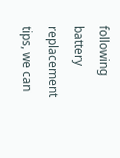following battery replacement tips, we can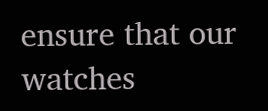ensure that our watches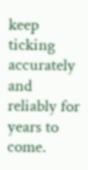keep ticking accurately and reliably for years to come.